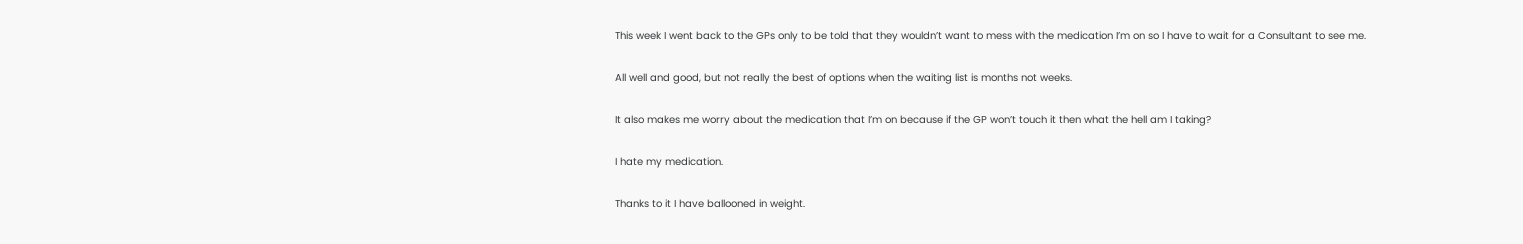This week I went back to the GPs only to be told that they wouldn’t want to mess with the medication I’m on so I have to wait for a Consultant to see me.

All well and good, but not really the best of options when the waiting list is months not weeks.

It also makes me worry about the medication that I’m on because if the GP won’t touch it then what the hell am I taking?

I hate my medication.

Thanks to it I have ballooned in weight.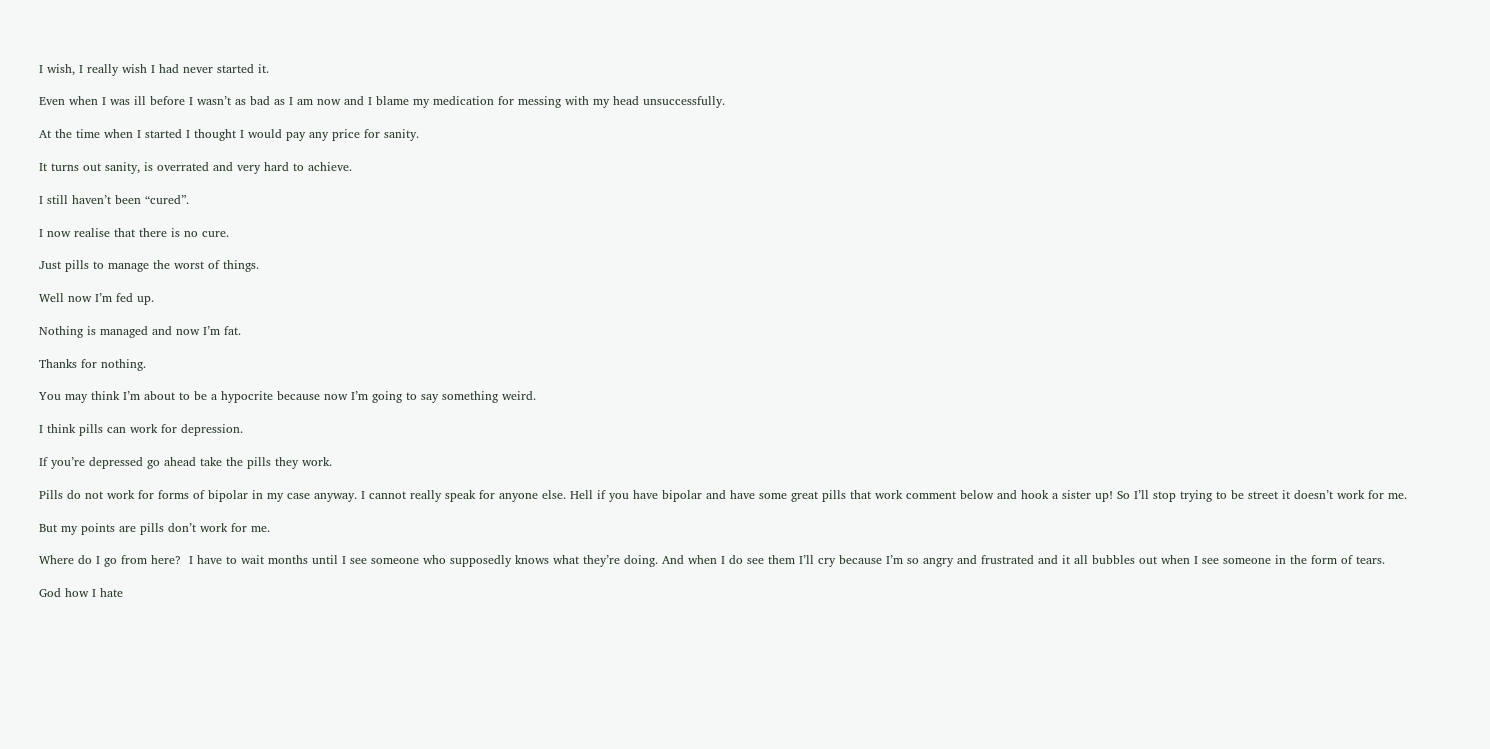I wish, I really wish I had never started it.

Even when I was ill before I wasn’t as bad as I am now and I blame my medication for messing with my head unsuccessfully.

At the time when I started I thought I would pay any price for sanity.

It turns out sanity, is overrated and very hard to achieve.

I still haven’t been “cured”.

I now realise that there is no cure.

Just pills to manage the worst of things.

Well now I’m fed up.

Nothing is managed and now I’m fat.

Thanks for nothing.

You may think I’m about to be a hypocrite because now I’m going to say something weird.

I think pills can work for depression.

If you’re depressed go ahead take the pills they work.

Pills do not work for forms of bipolar in my case anyway. I cannot really speak for anyone else. Hell if you have bipolar and have some great pills that work comment below and hook a sister up! So I’ll stop trying to be street it doesn’t work for me.

But my points are pills don’t work for me.

Where do I go from here?  I have to wait months until I see someone who supposedly knows what they’re doing. And when I do see them I’ll cry because I’m so angry and frustrated and it all bubbles out when I see someone in the form of tears.

God how I hate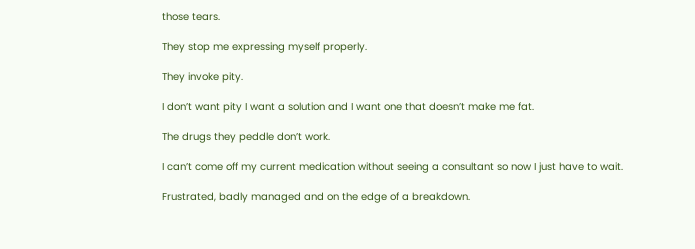those tears.

They stop me expressing myself properly.

They invoke pity.

I don’t want pity I want a solution and I want one that doesn’t make me fat.

The drugs they peddle don’t work.

I can’t come off my current medication without seeing a consultant so now I just have to wait.

Frustrated, badly managed and on the edge of a breakdown.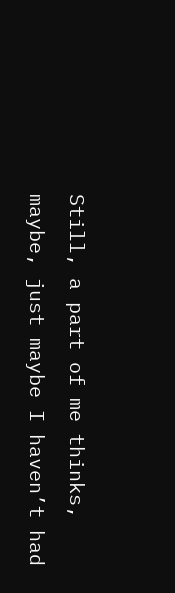Still, a part of me thinks, maybe, just maybe I haven’t had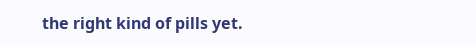the right kind of pills yet.